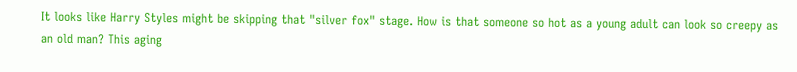It looks like Harry Styles might be skipping that "silver fox" stage. How is that someone so hot as a young adult can look so creepy as an old man? This aging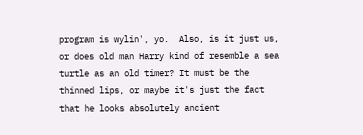program is wylin', yo.  Also, is it just us, or does old man Harry kind of resemble a sea turtle as an old timer? It must be the thinned lips, or maybe it's just the fact that he looks absolutely ancient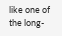like one of the long-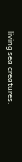living sea creatures.